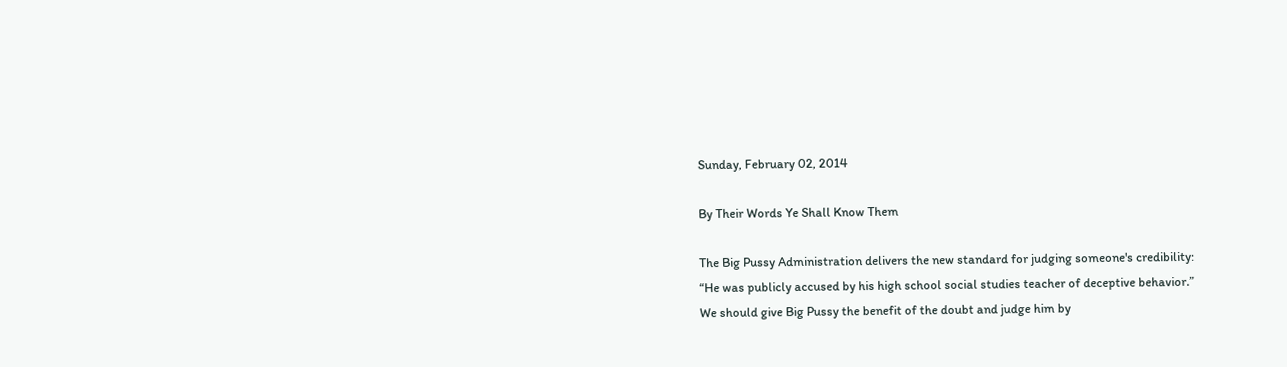Sunday, February 02, 2014

By Their Words Ye Shall Know Them

The Big Pussy Administration delivers the new standard for judging someone's credibility:
“He was publicly accused by his high school social studies teacher of deceptive behavior.”
We should give Big Pussy the benefit of the doubt and judge him by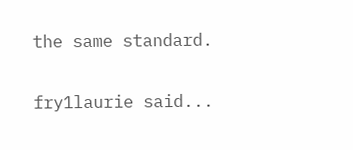the same standard.


fry1laurie said...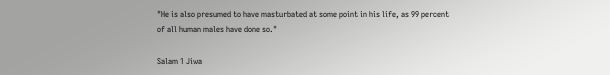"He is also presumed to have masturbated at some point in his life, as 99 percent of all human males have done so."

Salam 1 Jiwa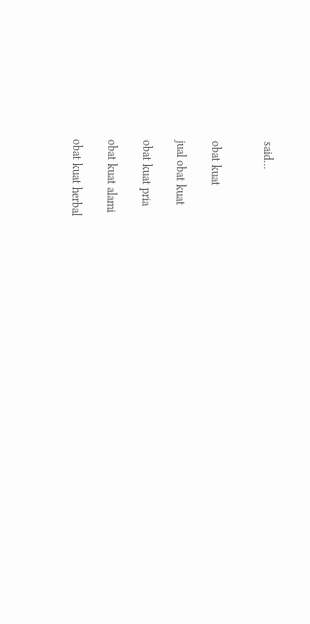said...


obat kuat

jual obat kuat

obat kuat pria

obat kuat alami

obat kuat herbal